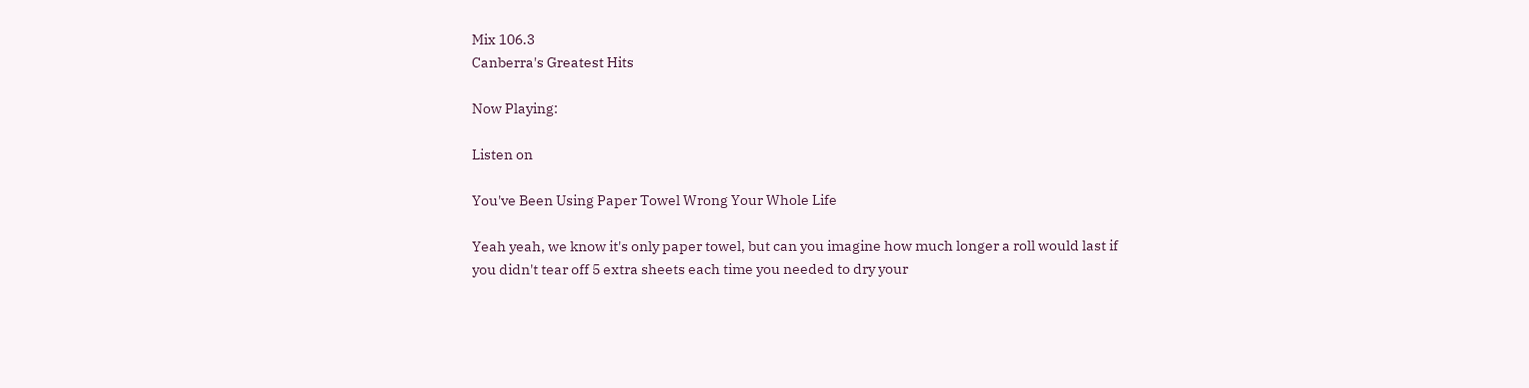Mix 106.3
Canberra's Greatest Hits

Now Playing:

Listen on

You've Been Using Paper Towel Wrong Your Whole Life

Yeah yeah, we know it's only paper towel, but can you imagine how much longer a roll would last if you didn't tear off 5 extra sheets each time you needed to dry your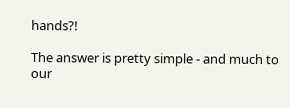hands?!

The answer is pretty simple - and much to our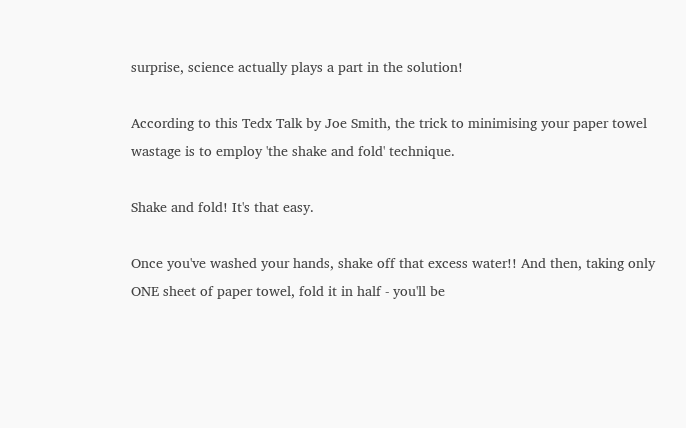surprise, science actually plays a part in the solution!

According to this Tedx Talk by Joe Smith, the trick to minimising your paper towel wastage is to employ 'the shake and fold' technique.

Shake and fold! It's that easy.

Once you've washed your hands, shake off that excess water!! And then, taking only ONE sheet of paper towel, fold it in half - you'll be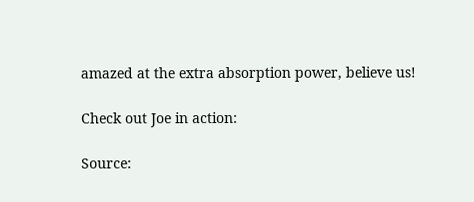amazed at the extra absorption power, believe us!

Check out Joe in action:

Source: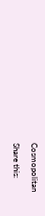Cosmopolitan

Share this: